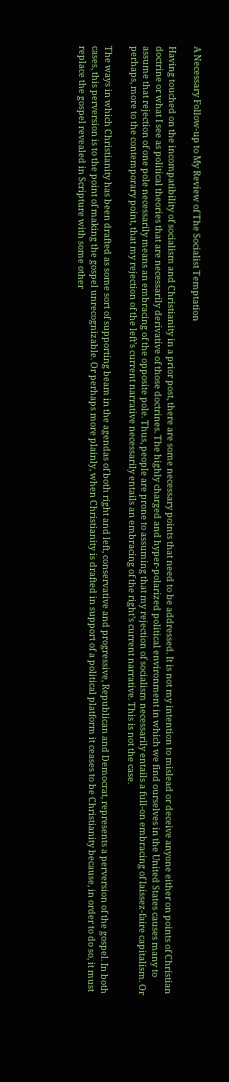A Necessary Follow-up to My Review of The Socialist Temptation

Having touched on the incompatibility of socialism and Christianity in a prior post, there are some necessary points that need to be addressed. It is not my intention to mislead or deceive anyone either on points of Christian doctrine or what I see as political theories that are necessarily derivative of those doctrines. The highly charged and hyper-polarized political environment in which we find ourselves in the United States causes many to assume that rejection of one pole necessarily means an embracing of the opposite pole. Thus, people are prone to assuming that my rejection of socialism necessarily entails a full-on embracing of laissez-faire capitalism. Or perhaps, more to the contemporary point, that my rejection of the left’s current narrative necessarily entails an embracing of the right’s current narrative. This is not the case.

The ways in which Christianity has been drafted as some sort of supporting beam in the agendas of both right and left, conservative and progressive, Republican and Democrat, represents a perversion of the gospel. In both cases, this perversion is to the point of making the gospel unrecognizable. Or perhaps more plainly, when Christianity is drafted in support of a political platform it ceases to be Christianity because, in order to do so, it must replace the gospel revealed in Scripture with some other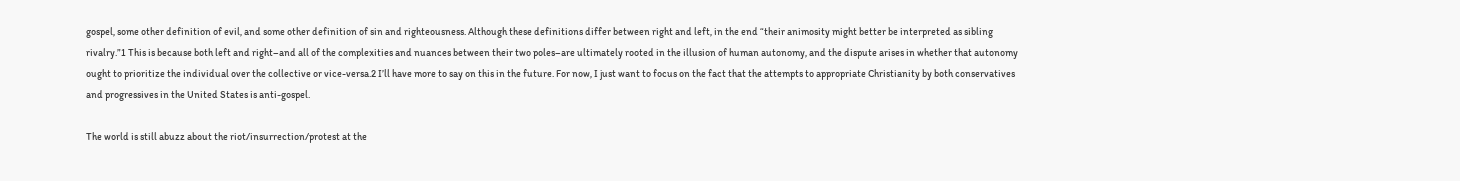gospel, some other definition of evil, and some other definition of sin and righteousness. Although these definitions differ between right and left, in the end “their animosity might better be interpreted as sibling rivalry.”1 This is because both left and right–and all of the complexities and nuances between their two poles–are ultimately rooted in the illusion of human autonomy, and the dispute arises in whether that autonomy ought to prioritize the individual over the collective or vice-versa.2 I’ll have more to say on this in the future. For now, I just want to focus on the fact that the attempts to appropriate Christianity by both conservatives and progressives in the United States is anti-gospel.

The world is still abuzz about the riot/insurrection/protest at the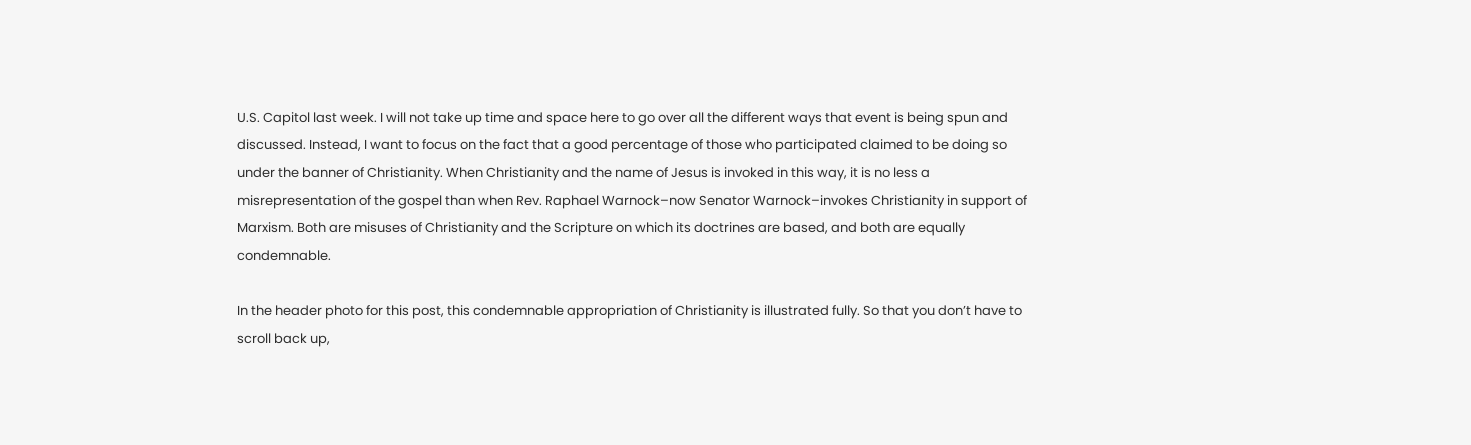U.S. Capitol last week. I will not take up time and space here to go over all the different ways that event is being spun and discussed. Instead, I want to focus on the fact that a good percentage of those who participated claimed to be doing so under the banner of Christianity. When Christianity and the name of Jesus is invoked in this way, it is no less a misrepresentation of the gospel than when Rev. Raphael Warnock–now Senator Warnock–invokes Christianity in support of Marxism. Both are misuses of Christianity and the Scripture on which its doctrines are based, and both are equally condemnable.

In the header photo for this post, this condemnable appropriation of Christianity is illustrated fully. So that you don’t have to scroll back up,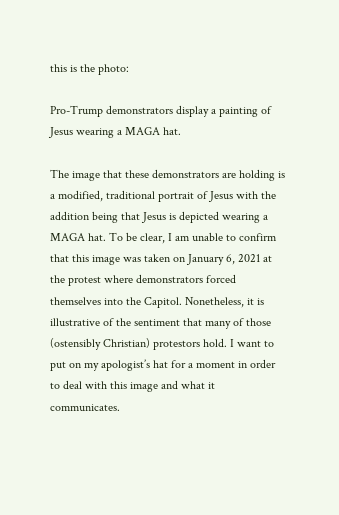this is the photo:

Pro-Trump demonstrators display a painting of Jesus wearing a MAGA hat.

The image that these demonstrators are holding is a modified, traditional portrait of Jesus with the addition being that Jesus is depicted wearing a MAGA hat. To be clear, I am unable to confirm that this image was taken on January 6, 2021 at the protest where demonstrators forced themselves into the Capitol. Nonetheless, it is illustrative of the sentiment that many of those (ostensibly Christian) protestors hold. I want to put on my apologist’s hat for a moment in order to deal with this image and what it communicates.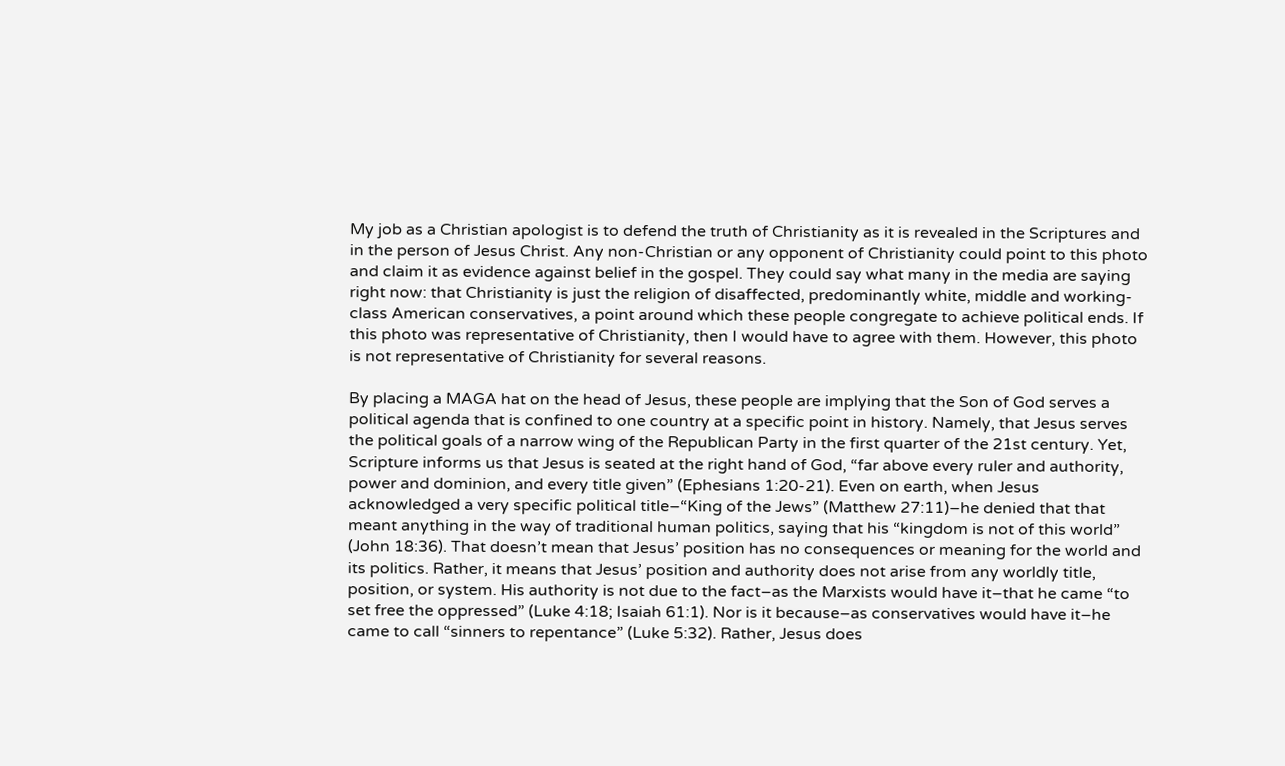My job as a Christian apologist is to defend the truth of Christianity as it is revealed in the Scriptures and in the person of Jesus Christ. Any non-Christian or any opponent of Christianity could point to this photo and claim it as evidence against belief in the gospel. They could say what many in the media are saying right now: that Christianity is just the religion of disaffected, predominantly white, middle and working-class American conservatives, a point around which these people congregate to achieve political ends. If this photo was representative of Christianity, then I would have to agree with them. However, this photo is not representative of Christianity for several reasons.

By placing a MAGA hat on the head of Jesus, these people are implying that the Son of God serves a political agenda that is confined to one country at a specific point in history. Namely, that Jesus serves the political goals of a narrow wing of the Republican Party in the first quarter of the 21st century. Yet, Scripture informs us that Jesus is seated at the right hand of God, “far above every ruler and authority, power and dominion, and every title given” (Ephesians 1:20-21). Even on earth, when Jesus acknowledged a very specific political title–“King of the Jews” (Matthew 27:11)–he denied that that meant anything in the way of traditional human politics, saying that his “kingdom is not of this world” (John 18:36). That doesn’t mean that Jesus’ position has no consequences or meaning for the world and its politics. Rather, it means that Jesus’ position and authority does not arise from any worldly title, position, or system. His authority is not due to the fact–as the Marxists would have it–that he came “to set free the oppressed” (Luke 4:18; Isaiah 61:1). Nor is it because–as conservatives would have it–he came to call “sinners to repentance” (Luke 5:32). Rather, Jesus does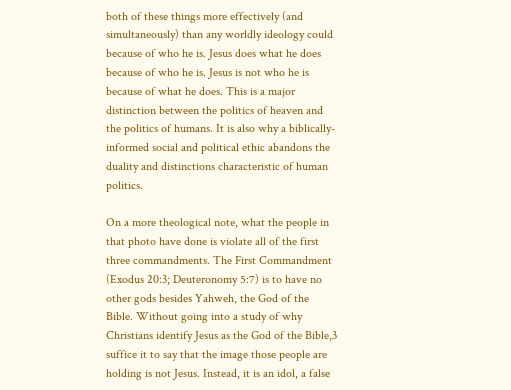both of these things more effectively (and simultaneously) than any worldly ideology could because of who he is. Jesus does what he does because of who he is. Jesus is not who he is because of what he does. This is a major distinction between the politics of heaven and the politics of humans. It is also why a biblically-informed social and political ethic abandons the duality and distinctions characteristic of human politics.

On a more theological note, what the people in that photo have done is violate all of the first three commandments. The First Commandment (Exodus 20:3; Deuteronomy 5:7) is to have no other gods besides Yahweh, the God of the Bible. Without going into a study of why Christians identify Jesus as the God of the Bible,3 suffice it to say that the image those people are holding is not Jesus. Instead, it is an idol, a false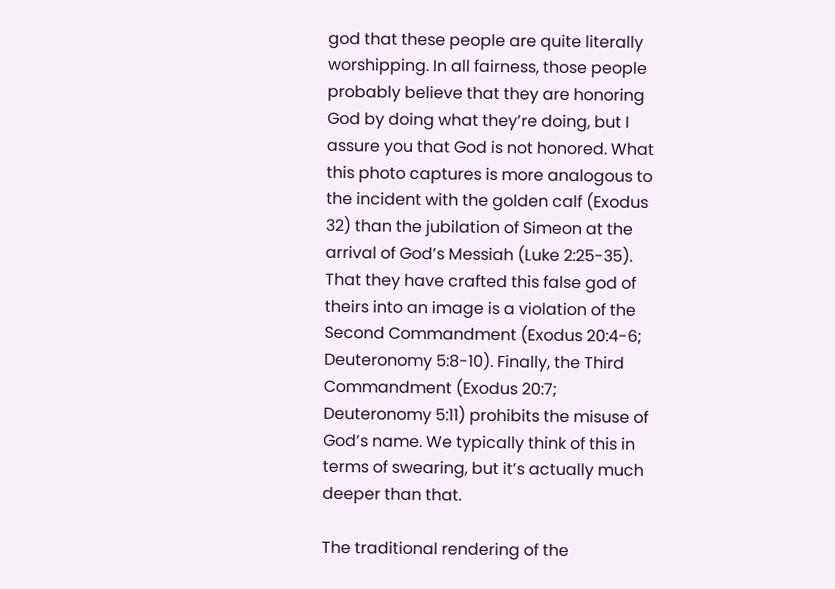god that these people are quite literally worshipping. In all fairness, those people probably believe that they are honoring God by doing what they’re doing, but I assure you that God is not honored. What this photo captures is more analogous to the incident with the golden calf (Exodus 32) than the jubilation of Simeon at the arrival of God’s Messiah (Luke 2:25-35). That they have crafted this false god of theirs into an image is a violation of the Second Commandment (Exodus 20:4-6; Deuteronomy 5:8-10). Finally, the Third Commandment (Exodus 20:7; Deuteronomy 5:11) prohibits the misuse of God’s name. We typically think of this in terms of swearing, but it’s actually much deeper than that.

The traditional rendering of the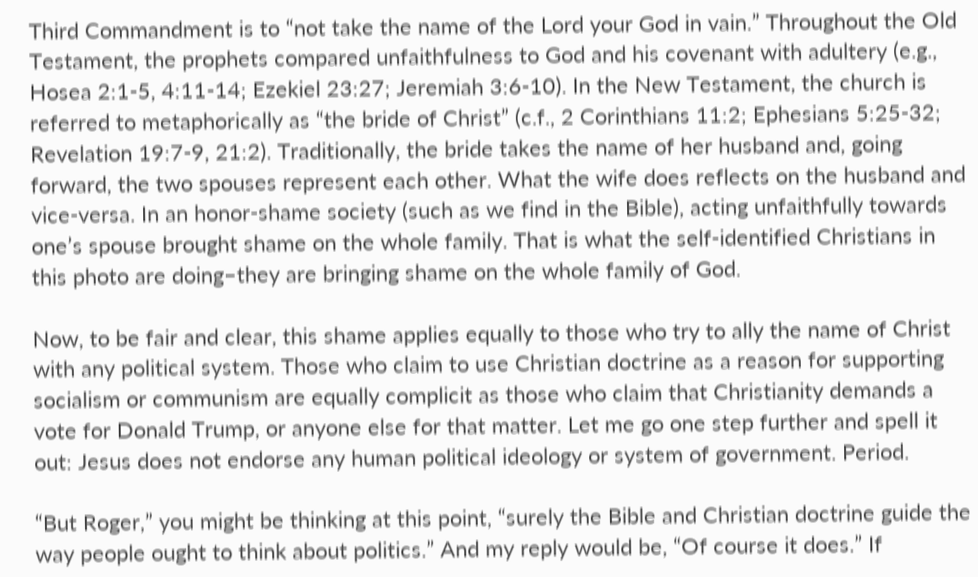Third Commandment is to “not take the name of the Lord your God in vain.” Throughout the Old Testament, the prophets compared unfaithfulness to God and his covenant with adultery (e.g., Hosea 2:1-5, 4:11-14; Ezekiel 23:27; Jeremiah 3:6-10). In the New Testament, the church is referred to metaphorically as “the bride of Christ” (c.f., 2 Corinthians 11:2; Ephesians 5:25-32; Revelation 19:7-9, 21:2). Traditionally, the bride takes the name of her husband and, going forward, the two spouses represent each other. What the wife does reflects on the husband and vice-versa. In an honor-shame society (such as we find in the Bible), acting unfaithfully towards one’s spouse brought shame on the whole family. That is what the self-identified Christians in this photo are doing–they are bringing shame on the whole family of God.

Now, to be fair and clear, this shame applies equally to those who try to ally the name of Christ with any political system. Those who claim to use Christian doctrine as a reason for supporting socialism or communism are equally complicit as those who claim that Christianity demands a vote for Donald Trump, or anyone else for that matter. Let me go one step further and spell it out: Jesus does not endorse any human political ideology or system of government. Period.

“But Roger,” you might be thinking at this point, “surely the Bible and Christian doctrine guide the way people ought to think about politics.” And my reply would be, “Of course it does.” If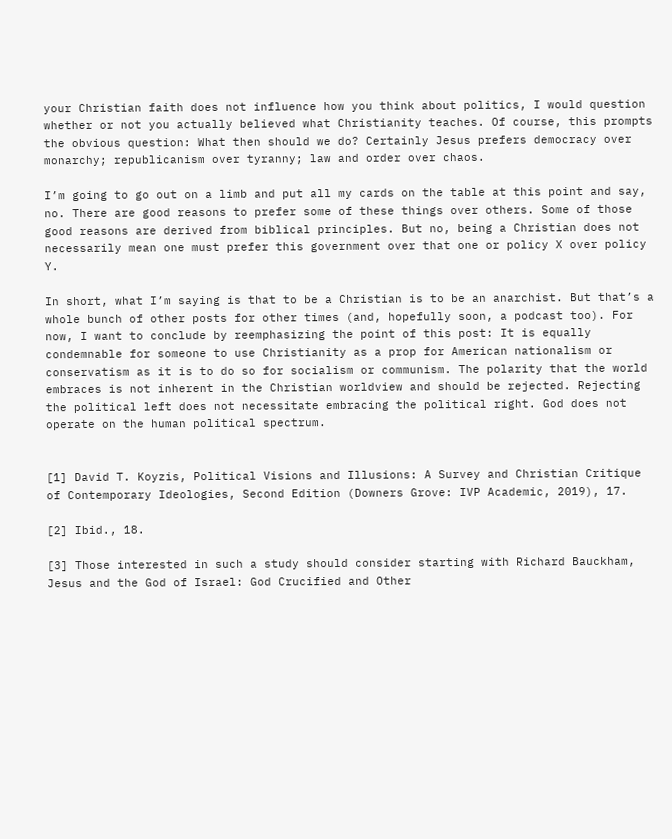your Christian faith does not influence how you think about politics, I would question whether or not you actually believed what Christianity teaches. Of course, this prompts the obvious question: What then should we do? Certainly Jesus prefers democracy over monarchy; republicanism over tyranny; law and order over chaos.

I’m going to go out on a limb and put all my cards on the table at this point and say, no. There are good reasons to prefer some of these things over others. Some of those good reasons are derived from biblical principles. But no, being a Christian does not necessarily mean one must prefer this government over that one or policy X over policy Y.

In short, what I’m saying is that to be a Christian is to be an anarchist. But that’s a whole bunch of other posts for other times (and, hopefully soon, a podcast too). For now, I want to conclude by reemphasizing the point of this post: It is equally condemnable for someone to use Christianity as a prop for American nationalism or conservatism as it is to do so for socialism or communism. The polarity that the world embraces is not inherent in the Christian worldview and should be rejected. Rejecting the political left does not necessitate embracing the political right. God does not operate on the human political spectrum.


[1] David T. Koyzis, Political Visions and Illusions: A Survey and Christian Critique of Contemporary Ideologies, Second Edition (Downers Grove: IVP Academic, 2019), 17.

[2] Ibid., 18.

[3] Those interested in such a study should consider starting with Richard Bauckham, Jesus and the God of Israel: God Crucified and Other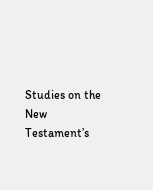Studies on the New Testament’s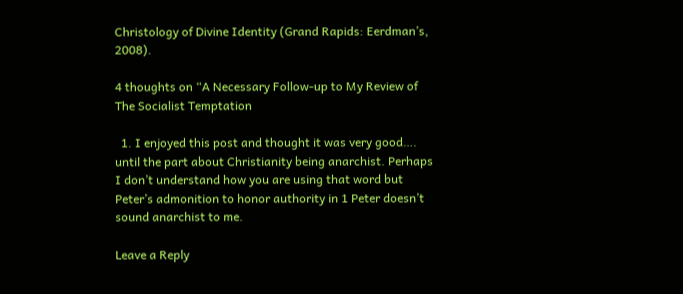Christology of Divine Identity (Grand Rapids: Eerdman’s, 2008).

4 thoughts on “A Necessary Follow-up to My Review of The Socialist Temptation

  1. I enjoyed this post and thought it was very good…. until the part about Christianity being anarchist. Perhaps I don’t understand how you are using that word but Peter’s admonition to honor authority in 1 Peter doesn’t sound anarchist to me.

Leave a Reply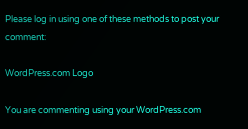Please log in using one of these methods to post your comment:

WordPress.com Logo

You are commenting using your WordPress.com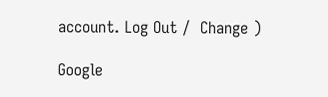account. Log Out /  Change )

Google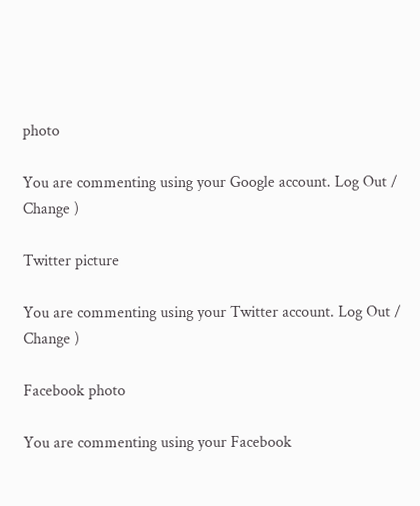photo

You are commenting using your Google account. Log Out /  Change )

Twitter picture

You are commenting using your Twitter account. Log Out /  Change )

Facebook photo

You are commenting using your Facebook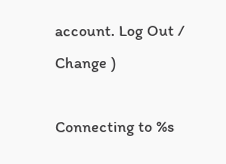account. Log Out /  Change )

Connecting to %s